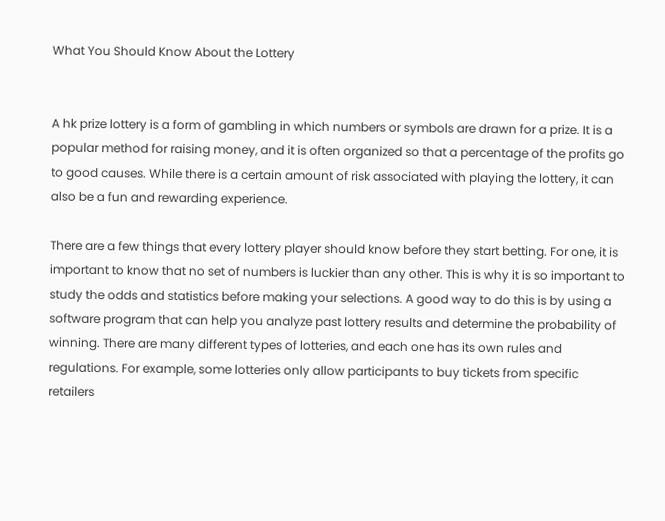What You Should Know About the Lottery


A hk prize lottery is a form of gambling in which numbers or symbols are drawn for a prize. It is a popular method for raising money, and it is often organized so that a percentage of the profits go to good causes. While there is a certain amount of risk associated with playing the lottery, it can also be a fun and rewarding experience.

There are a few things that every lottery player should know before they start betting. For one, it is important to know that no set of numbers is luckier than any other. This is why it is so important to study the odds and statistics before making your selections. A good way to do this is by using a software program that can help you analyze past lottery results and determine the probability of winning. There are many different types of lotteries, and each one has its own rules and regulations. For example, some lotteries only allow participants to buy tickets from specific retailers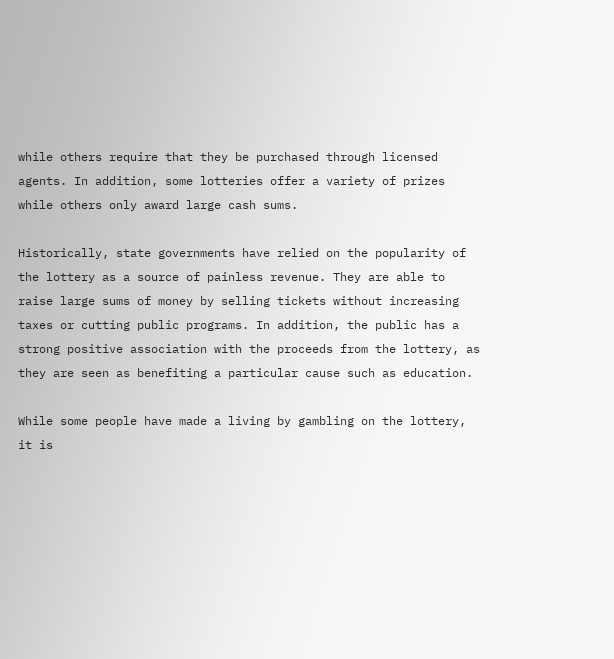while others require that they be purchased through licensed agents. In addition, some lotteries offer a variety of prizes while others only award large cash sums.

Historically, state governments have relied on the popularity of the lottery as a source of painless revenue. They are able to raise large sums of money by selling tickets without increasing taxes or cutting public programs. In addition, the public has a strong positive association with the proceeds from the lottery, as they are seen as benefiting a particular cause such as education.

While some people have made a living by gambling on the lottery, it is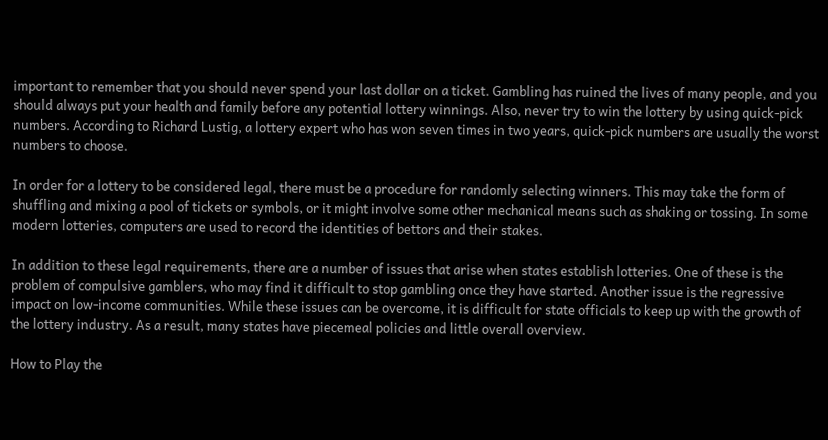important to remember that you should never spend your last dollar on a ticket. Gambling has ruined the lives of many people, and you should always put your health and family before any potential lottery winnings. Also, never try to win the lottery by using quick-pick numbers. According to Richard Lustig, a lottery expert who has won seven times in two years, quick-pick numbers are usually the worst numbers to choose.

In order for a lottery to be considered legal, there must be a procedure for randomly selecting winners. This may take the form of shuffling and mixing a pool of tickets or symbols, or it might involve some other mechanical means such as shaking or tossing. In some modern lotteries, computers are used to record the identities of bettors and their stakes.

In addition to these legal requirements, there are a number of issues that arise when states establish lotteries. One of these is the problem of compulsive gamblers, who may find it difficult to stop gambling once they have started. Another issue is the regressive impact on low-income communities. While these issues can be overcome, it is difficult for state officials to keep up with the growth of the lottery industry. As a result, many states have piecemeal policies and little overall overview.

How to Play the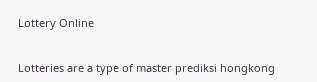Lottery Online


Lotteries are a type of master prediksi hongkong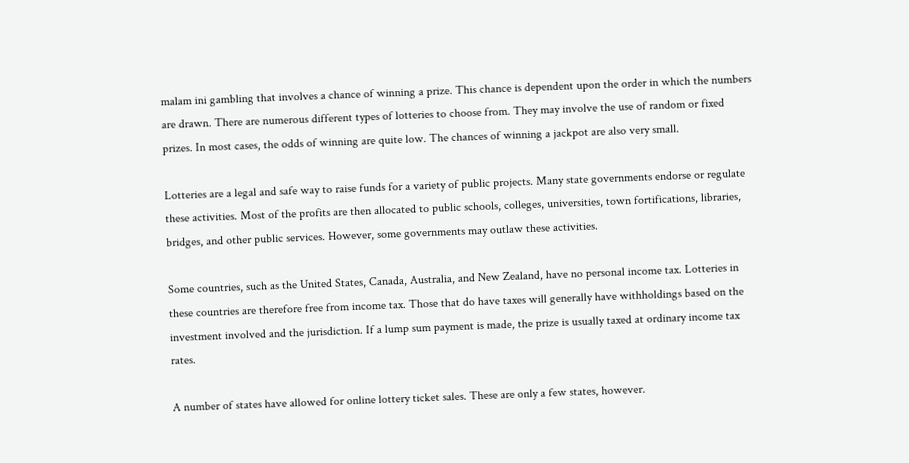malam ini gambling that involves a chance of winning a prize. This chance is dependent upon the order in which the numbers are drawn. There are numerous different types of lotteries to choose from. They may involve the use of random or fixed prizes. In most cases, the odds of winning are quite low. The chances of winning a jackpot are also very small.

Lotteries are a legal and safe way to raise funds for a variety of public projects. Many state governments endorse or regulate these activities. Most of the profits are then allocated to public schools, colleges, universities, town fortifications, libraries, bridges, and other public services. However, some governments may outlaw these activities.

Some countries, such as the United States, Canada, Australia, and New Zealand, have no personal income tax. Lotteries in these countries are therefore free from income tax. Those that do have taxes will generally have withholdings based on the investment involved and the jurisdiction. If a lump sum payment is made, the prize is usually taxed at ordinary income tax rates.

A number of states have allowed for online lottery ticket sales. These are only a few states, however.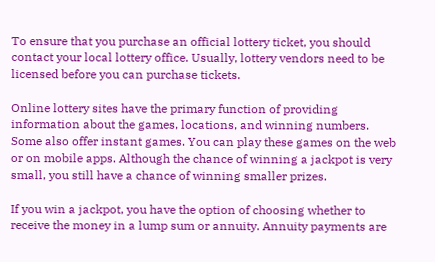To ensure that you purchase an official lottery ticket, you should contact your local lottery office. Usually, lottery vendors need to be licensed before you can purchase tickets.

Online lottery sites have the primary function of providing information about the games, locations, and winning numbers. Some also offer instant games. You can play these games on the web or on mobile apps. Although the chance of winning a jackpot is very small, you still have a chance of winning smaller prizes.

If you win a jackpot, you have the option of choosing whether to receive the money in a lump sum or annuity. Annuity payments are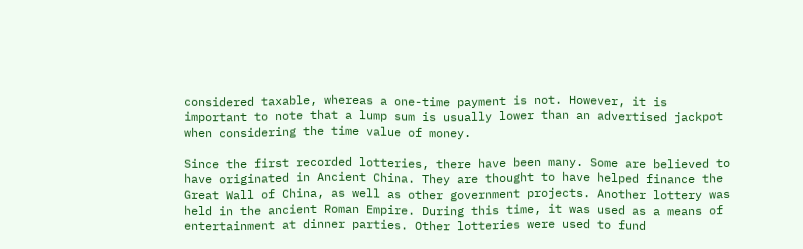considered taxable, whereas a one-time payment is not. However, it is important to note that a lump sum is usually lower than an advertised jackpot when considering the time value of money.

Since the first recorded lotteries, there have been many. Some are believed to have originated in Ancient China. They are thought to have helped finance the Great Wall of China, as well as other government projects. Another lottery was held in the ancient Roman Empire. During this time, it was used as a means of entertainment at dinner parties. Other lotteries were used to fund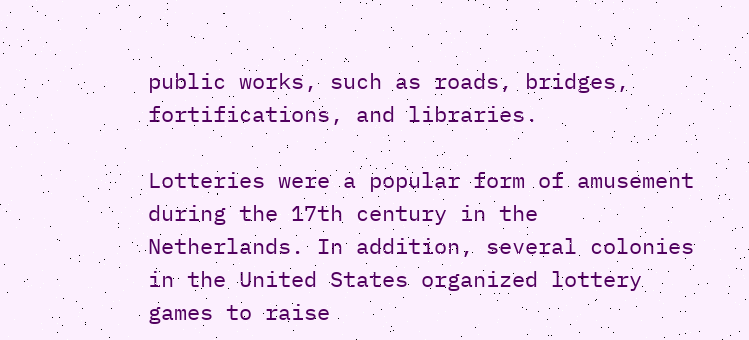public works, such as roads, bridges, fortifications, and libraries.

Lotteries were a popular form of amusement during the 17th century in the Netherlands. In addition, several colonies in the United States organized lottery games to raise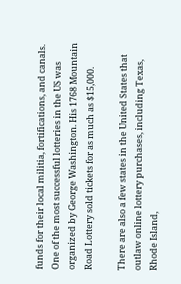funds for their local militia, fortifications, and canals. One of the most successful lotteries in the US was organized by George Washington. His 1768 Mountain Road Lottery sold tickets for as much as $15,000.

There are also a few states in the United States that outlaw online lottery purchases, including Texas, Rhode Island,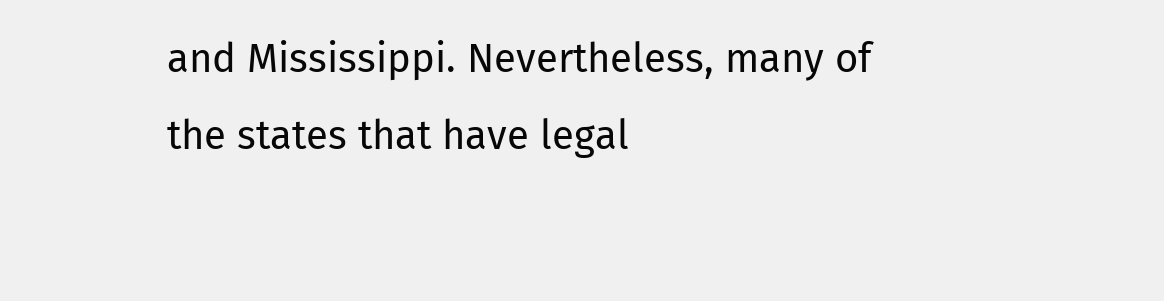and Mississippi. Nevertheless, many of the states that have legal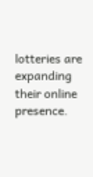lotteries are expanding their online presence.